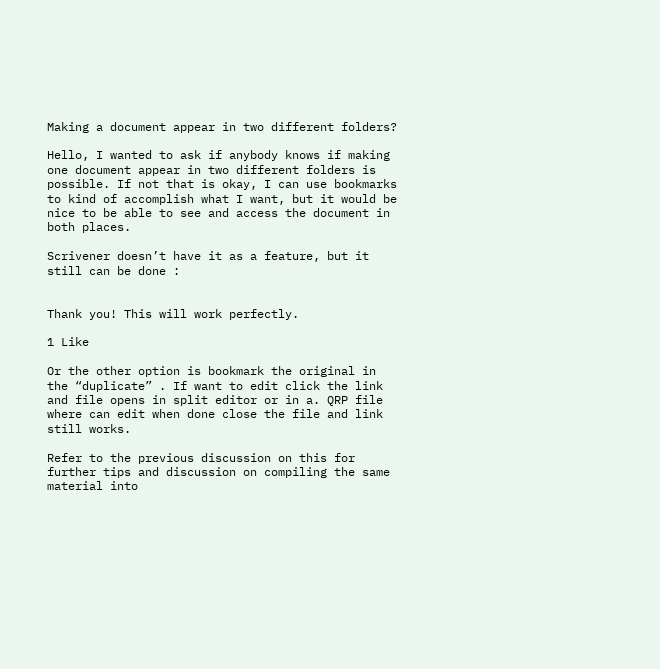Making a document appear in two different folders?

Hello, I wanted to ask if anybody knows if making one document appear in two different folders is possible. If not that is okay, I can use bookmarks to kind of accomplish what I want, but it would be nice to be able to see and access the document in both places.

Scrivener doesn’t have it as a feature, but it still can be done :


Thank you! This will work perfectly.

1 Like

Or the other option is bookmark the original in the “duplicate” . If want to edit click the link and file opens in split editor or in a. QRP file where can edit when done close the file and link still works.

Refer to the previous discussion on this for further tips and discussion on compiling the same material into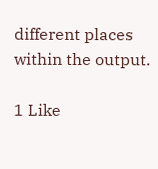different places within the output.

1 Like